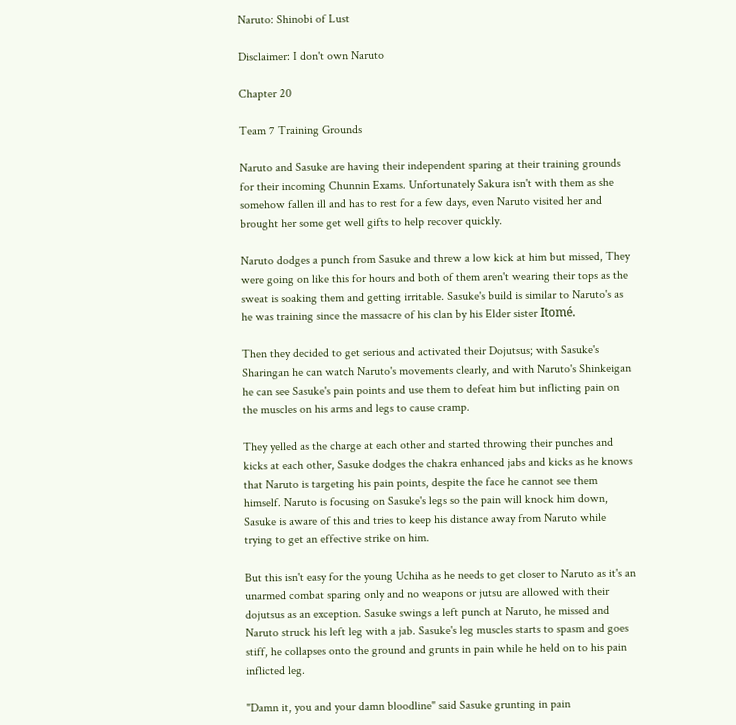Naruto: Shinobi of Lust

Disclaimer: I don't own Naruto

Chapter 20

Team 7 Training Grounds

Naruto and Sasuke are having their independent sparing at their training grounds for their incoming Chunnin Exams. Unfortunately Sakura isn't with them as she somehow fallen ill and has to rest for a few days, even Naruto visited her and brought her some get well gifts to help recover quickly.

Naruto dodges a punch from Sasuke and threw a low kick at him but missed, They were going on like this for hours and both of them aren't wearing their tops as the sweat is soaking them and getting irritable. Sasuke's build is similar to Naruto's as he was training since the massacre of his clan by his Elder sister Itomé.

Then they decided to get serious and activated their Dojutsus; with Sasuke's Sharingan he can watch Naruto's movements clearly, and with Naruto's Shinkeigan he can see Sasuke's pain points and use them to defeat him but inflicting pain on the muscles on his arms and legs to cause cramp.

They yelled as the charge at each other and started throwing their punches and kicks at each other, Sasuke dodges the chakra enhanced jabs and kicks as he knows that Naruto is targeting his pain points, despite the face he cannot see them himself. Naruto is focusing on Sasuke's legs so the pain will knock him down, Sasuke is aware of this and tries to keep his distance away from Naruto while trying to get an effective strike on him.

But this isn't easy for the young Uchiha as he needs to get closer to Naruto as it's an unarmed combat sparing only and no weapons or jutsu are allowed with their dojutsus as an exception. Sasuke swings a left punch at Naruto, he missed and Naruto struck his left leg with a jab. Sasuke's leg muscles starts to spasm and goes stiff, he collapses onto the ground and grunts in pain while he held on to his pain inflicted leg.

"Damn it, you and your damn bloodline" said Sasuke grunting in pain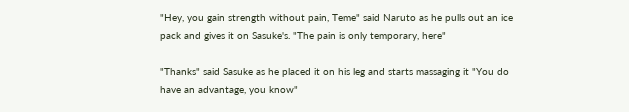"Hey, you gain strength without pain, Teme" said Naruto as he pulls out an ice pack and gives it on Sasuke's. "The pain is only temporary, here"

"Thanks" said Sasuke as he placed it on his leg and starts massaging it "You do have an advantage, you know"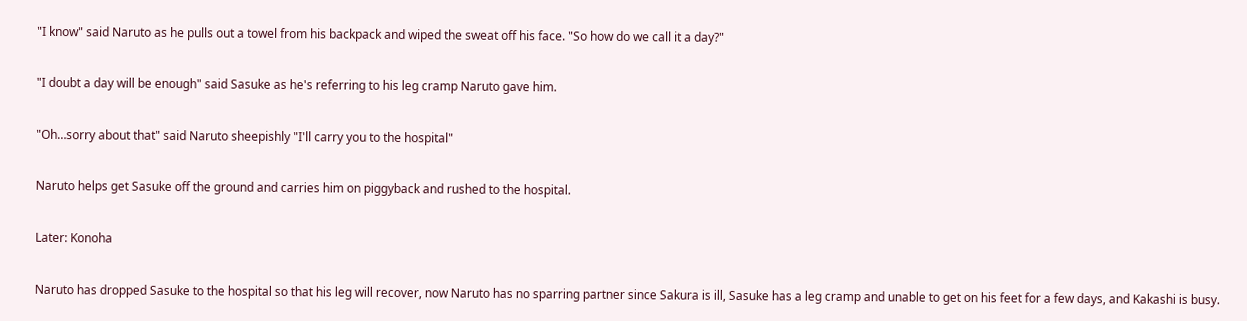"I know" said Naruto as he pulls out a towel from his backpack and wiped the sweat off his face. "So how do we call it a day?"

"I doubt a day will be enough" said Sasuke as he's referring to his leg cramp Naruto gave him.

"Oh…sorry about that" said Naruto sheepishly "I'll carry you to the hospital"

Naruto helps get Sasuke off the ground and carries him on piggyback and rushed to the hospital.

Later: Konoha

Naruto has dropped Sasuke to the hospital so that his leg will recover, now Naruto has no sparring partner since Sakura is ill, Sasuke has a leg cramp and unable to get on his feet for a few days, and Kakashi is busy.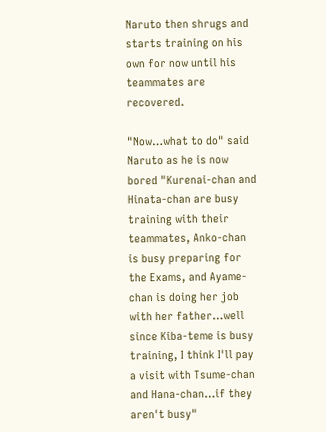Naruto then shrugs and starts training on his own for now until his teammates are recovered.

"Now…what to do" said Naruto as he is now bored "Kurenai-chan and Hinata-chan are busy training with their teammates, Anko-chan is busy preparing for the Exams, and Ayame-chan is doing her job with her father…well since Kiba-teme is busy training, I think I'll pay a visit with Tsume-chan and Hana-chan…if they aren't busy"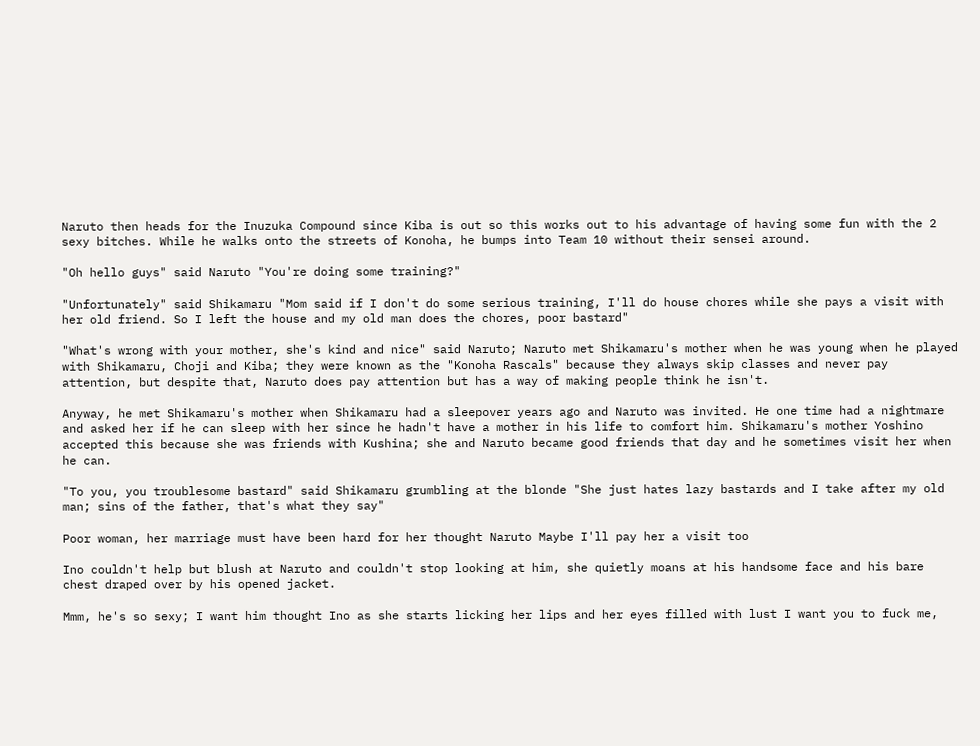Naruto then heads for the Inuzuka Compound since Kiba is out so this works out to his advantage of having some fun with the 2 sexy bitches. While he walks onto the streets of Konoha, he bumps into Team 10 without their sensei around.

"Oh hello guys" said Naruto "You're doing some training?"

"Unfortunately" said Shikamaru "Mom said if I don't do some serious training, I'll do house chores while she pays a visit with her old friend. So I left the house and my old man does the chores, poor bastard"

"What's wrong with your mother, she's kind and nice" said Naruto; Naruto met Shikamaru's mother when he was young when he played with Shikamaru, Choji and Kiba; they were known as the "Konoha Rascals" because they always skip classes and never pay attention, but despite that, Naruto does pay attention but has a way of making people think he isn't.

Anyway, he met Shikamaru's mother when Shikamaru had a sleepover years ago and Naruto was invited. He one time had a nightmare and asked her if he can sleep with her since he hadn't have a mother in his life to comfort him. Shikamaru's mother Yoshino accepted this because she was friends with Kushina; she and Naruto became good friends that day and he sometimes visit her when he can.

"To you, you troublesome bastard" said Shikamaru grumbling at the blonde "She just hates lazy bastards and I take after my old man; sins of the father, that's what they say"

Poor woman, her marriage must have been hard for her thought Naruto Maybe I'll pay her a visit too

Ino couldn't help but blush at Naruto and couldn't stop looking at him, she quietly moans at his handsome face and his bare chest draped over by his opened jacket.

Mmm, he's so sexy; I want him thought Ino as she starts licking her lips and her eyes filled with lust I want you to fuck me,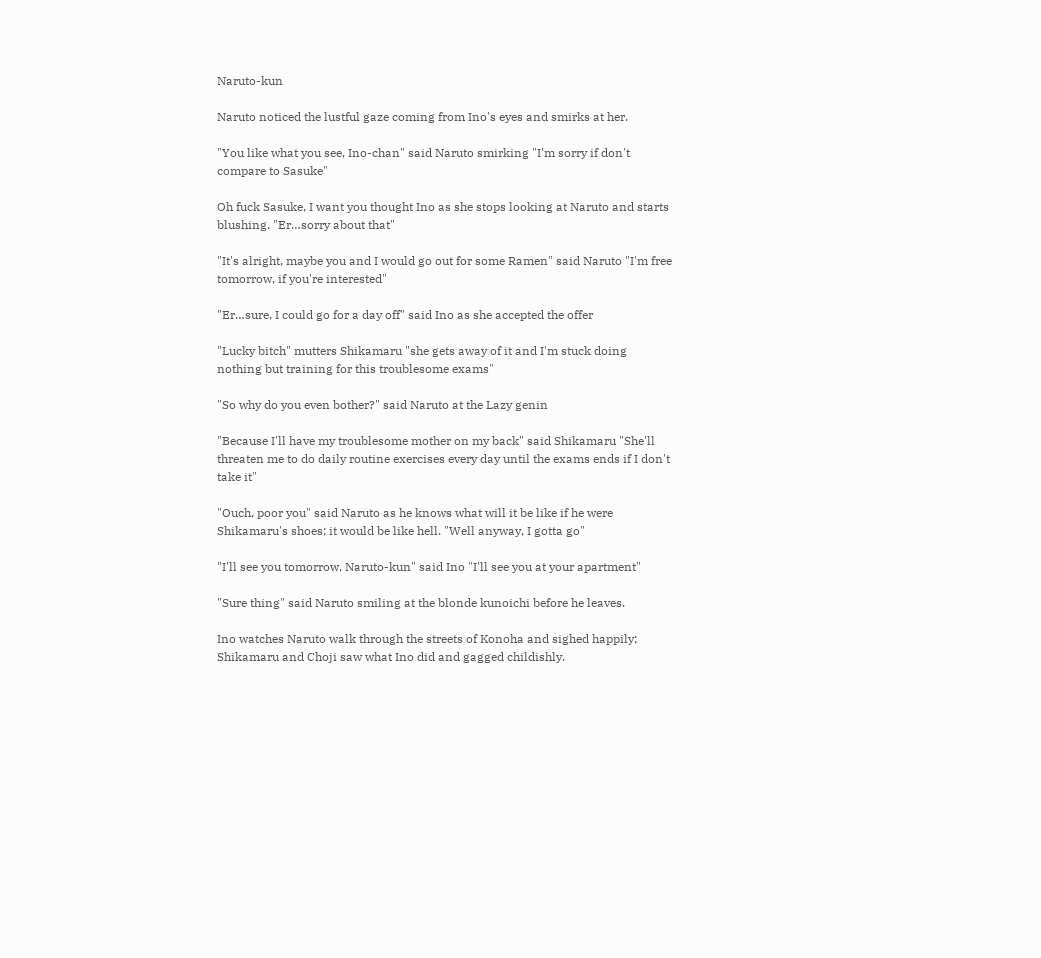Naruto-kun

Naruto noticed the lustful gaze coming from Ino's eyes and smirks at her.

"You like what you see, Ino-chan" said Naruto smirking "I'm sorry if don't compare to Sasuke"

Oh fuck Sasuke, I want you thought Ino as she stops looking at Naruto and starts blushing. "Er…sorry about that"

"It's alright, maybe you and I would go out for some Ramen" said Naruto "I'm free tomorrow, if you're interested"

"Er…sure, I could go for a day off" said Ino as she accepted the offer

"Lucky bitch" mutters Shikamaru "she gets away of it and I'm stuck doing nothing but training for this troublesome exams"

"So why do you even bother?" said Naruto at the Lazy genin

"Because I'll have my troublesome mother on my back" said Shikamaru "She'll threaten me to do daily routine exercises every day until the exams ends if I don't take it"

"Ouch, poor you" said Naruto as he knows what will it be like if he were Shikamaru's shoes; it would be like hell. "Well anyway, I gotta go"

"I'll see you tomorrow, Naruto-kun" said Ino "I'll see you at your apartment"

"Sure thing" said Naruto smiling at the blonde kunoichi before he leaves.

Ino watches Naruto walk through the streets of Konoha and sighed happily; Shikamaru and Choji saw what Ino did and gagged childishly.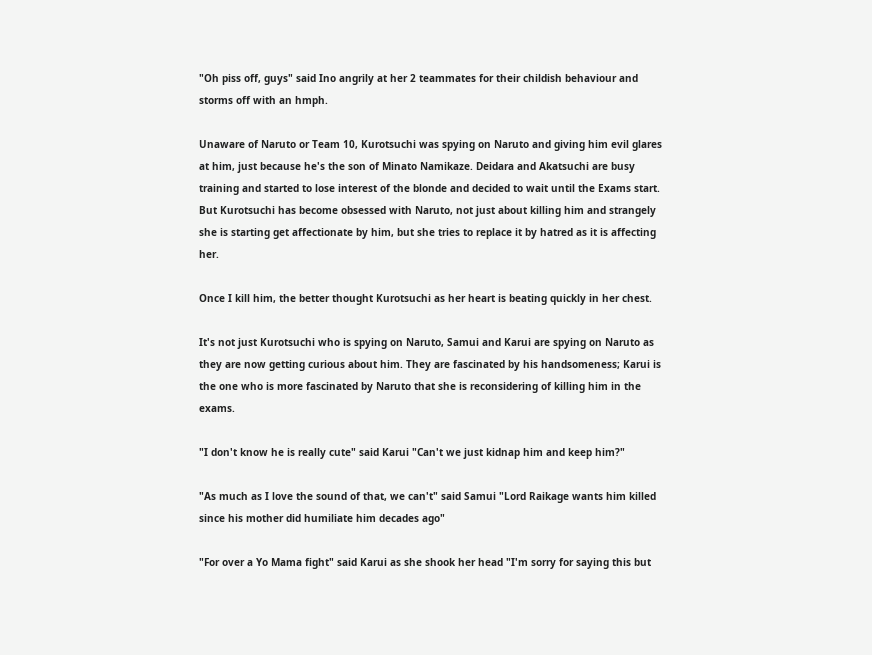"Oh piss off, guys" said Ino angrily at her 2 teammates for their childish behaviour and storms off with an hmph.

Unaware of Naruto or Team 10, Kurotsuchi was spying on Naruto and giving him evil glares at him, just because he's the son of Minato Namikaze. Deidara and Akatsuchi are busy training and started to lose interest of the blonde and decided to wait until the Exams start. But Kurotsuchi has become obsessed with Naruto, not just about killing him and strangely she is starting get affectionate by him, but she tries to replace it by hatred as it is affecting her.

Once I kill him, the better thought Kurotsuchi as her heart is beating quickly in her chest.

It's not just Kurotsuchi who is spying on Naruto, Samui and Karui are spying on Naruto as they are now getting curious about him. They are fascinated by his handsomeness; Karui is the one who is more fascinated by Naruto that she is reconsidering of killing him in the exams.

"I don't know he is really cute" said Karui "Can't we just kidnap him and keep him?"

"As much as I love the sound of that, we can't" said Samui "Lord Raikage wants him killed since his mother did humiliate him decades ago"

"For over a Yo Mama fight" said Karui as she shook her head "I'm sorry for saying this but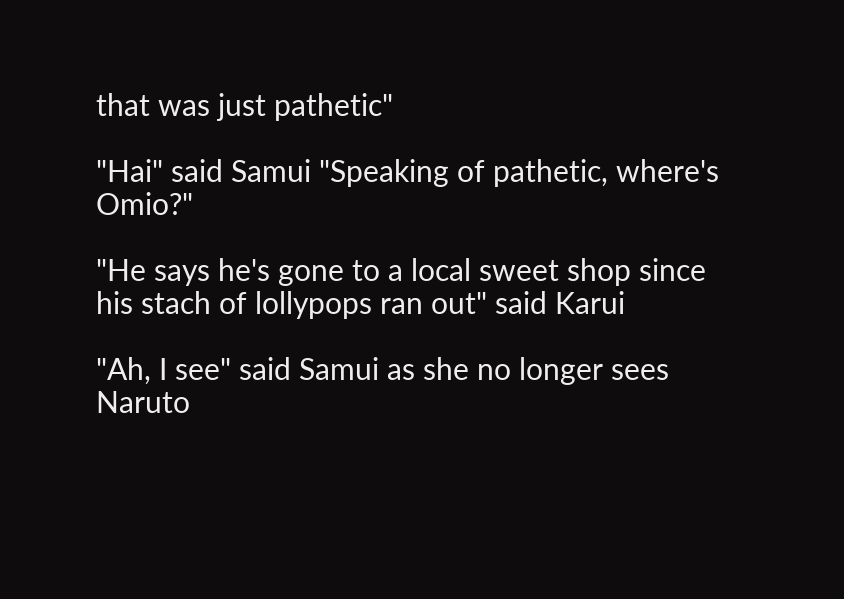that was just pathetic"

"Hai" said Samui "Speaking of pathetic, where's Omio?"

"He says he's gone to a local sweet shop since his stach of lollypops ran out" said Karui

"Ah, I see" said Samui as she no longer sees Naruto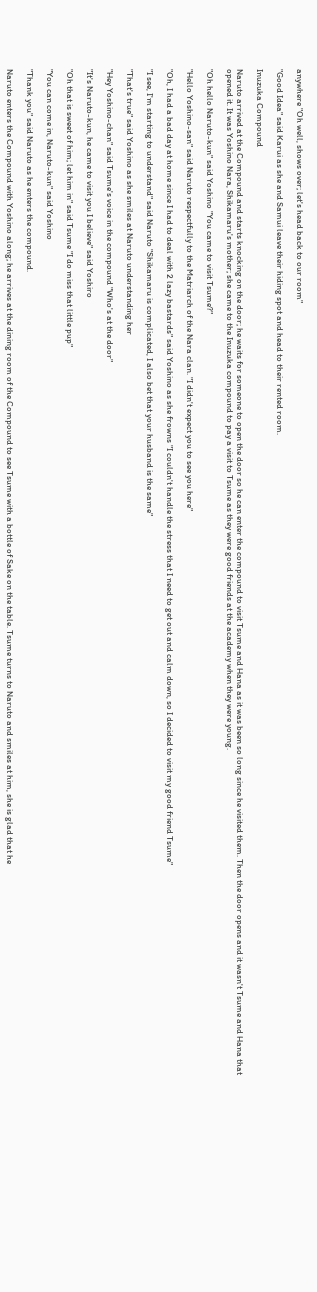anywhere "Oh well, shows over; let's head back to our room"

"Good Idea" said Karui as she and Samui leave their hiding spot and head to their rented room.

Inuzuka Compound

Naruto arrived at the Compound and starts knocking on the door; he waits for someone to open the door so he can enter the compound to visit Tsume and Hana as it was been so long since he visited them. Then the door opens and it wasn't Tsume and Hana that opened it. It was Yoshino Nara, Shikamaru's mother; she came to the Inuzuka compound to pay a visit to Tsume as they were good friends at the academy when they were young.

"Oh hello Naruto-kun" said Yoshino "You came to visit Tsume?"

"Hello Yoshino-san" said Naruto respectfully to the Matriarch of the Nara clan. "I didn't expect you to see you here"

"Oh, I had a bad day at home since I had to deal with 2 lazy bastards" said Yoshino as she frowns "I couldn't handle the stress that I need to get out and calm down, so I decided to visit my good friend Tsume"

"I see, I'm starting to understand" said Naruto "Shikamaru is complicated, I also bet that your husband is the same"

"That's true" said Yoshino as she smiles at Naruto understanding her

"Hey Yoshino-chan" said Tsume's voice in the compound "Who's at the door"

"It's Naruto-kun, he came to visit you I believe" said Yoshiro

"Oh that is sweet of him; let him in" said Tsume "I do miss that little pup"

"You can come in, Naruto-kun" said Yoshino

"Thank you" said Naruto as he enters the compound.

Naruto enters the Compound with Yoshino along; he arrives at the dining room of the Compound to see Tsume with a bottle of Sake on the table. Tsume turns to Naruto and smiles at him, she is glad that he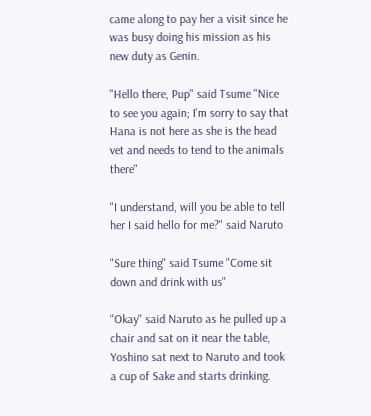came along to pay her a visit since he was busy doing his mission as his new duty as Genin.

"Hello there, Pup" said Tsume "Nice to see you again; I'm sorry to say that Hana is not here as she is the head vet and needs to tend to the animals there"

"I understand, will you be able to tell her I said hello for me?" said Naruto

"Sure thing" said Tsume "Come sit down and drink with us"

"Okay" said Naruto as he pulled up a chair and sat on it near the table, Yoshino sat next to Naruto and took a cup of Sake and starts drinking.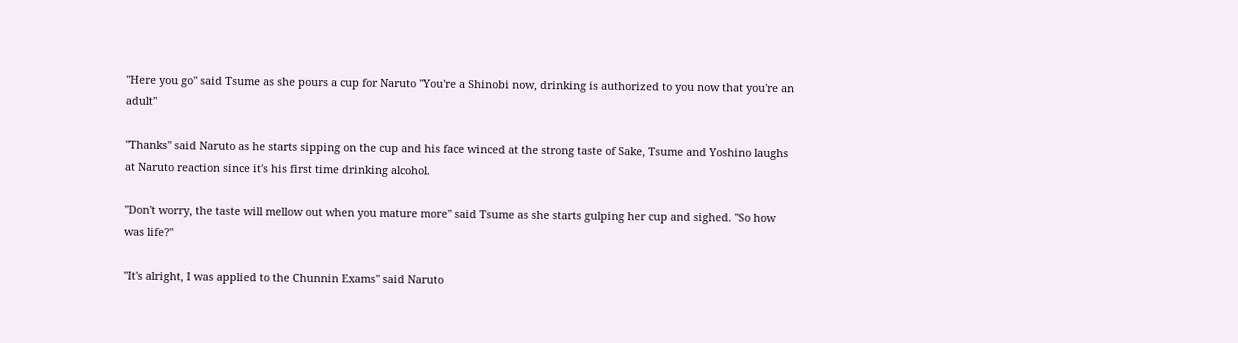"Here you go" said Tsume as she pours a cup for Naruto "You're a Shinobi now, drinking is authorized to you now that you're an adult"

"Thanks" said Naruto as he starts sipping on the cup and his face winced at the strong taste of Sake, Tsume and Yoshino laughs at Naruto reaction since it's his first time drinking alcohol.

"Don't worry, the taste will mellow out when you mature more" said Tsume as she starts gulping her cup and sighed. "So how was life?"

"It's alright, I was applied to the Chunnin Exams" said Naruto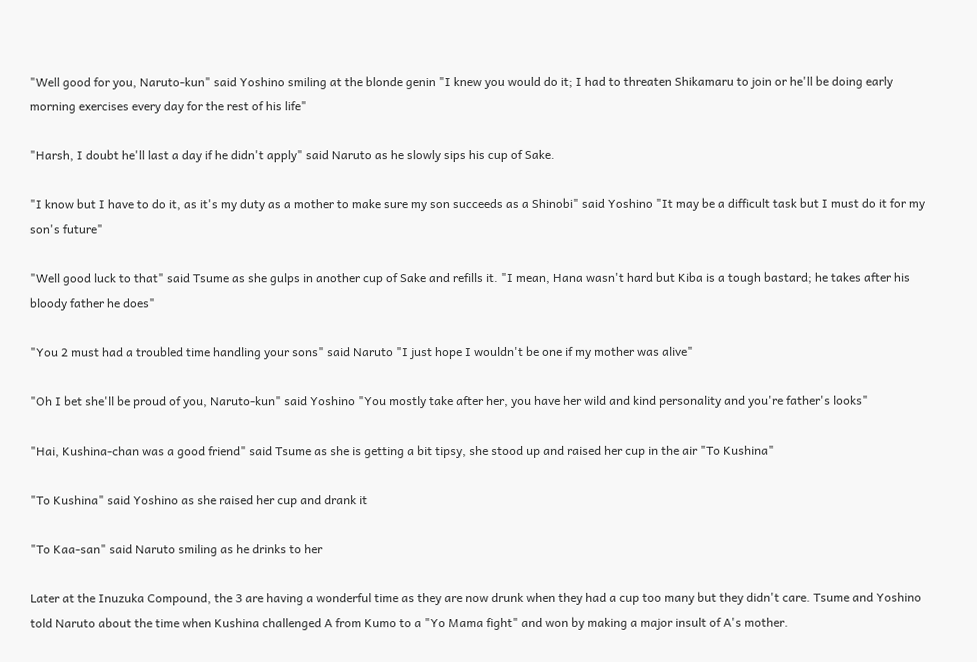"Well good for you, Naruto-kun" said Yoshino smiling at the blonde genin "I knew you would do it; I had to threaten Shikamaru to join or he'll be doing early morning exercises every day for the rest of his life"

"Harsh, I doubt he'll last a day if he didn't apply" said Naruto as he slowly sips his cup of Sake.

"I know but I have to do it, as it's my duty as a mother to make sure my son succeeds as a Shinobi" said Yoshino "It may be a difficult task but I must do it for my son's future"

"Well good luck to that" said Tsume as she gulps in another cup of Sake and refills it. "I mean, Hana wasn't hard but Kiba is a tough bastard; he takes after his bloody father he does"

"You 2 must had a troubled time handling your sons" said Naruto "I just hope I wouldn't be one if my mother was alive"

"Oh I bet she'll be proud of you, Naruto-kun" said Yoshino "You mostly take after her, you have her wild and kind personality and you're father's looks"

"Hai, Kushina-chan was a good friend" said Tsume as she is getting a bit tipsy, she stood up and raised her cup in the air "To Kushina"

"To Kushina" said Yoshino as she raised her cup and drank it

"To Kaa-san" said Naruto smiling as he drinks to her

Later at the Inuzuka Compound, the 3 are having a wonderful time as they are now drunk when they had a cup too many but they didn't care. Tsume and Yoshino told Naruto about the time when Kushina challenged A from Kumo to a "Yo Mama fight" and won by making a major insult of A's mother.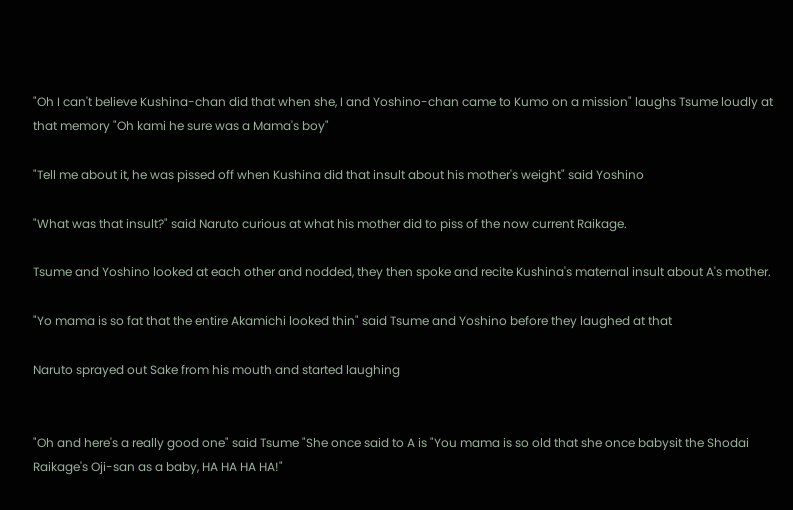"Oh I can't believe Kushina-chan did that when she, I and Yoshino-chan came to Kumo on a mission" laughs Tsume loudly at that memory "Oh kami he sure was a Mama's boy"

"Tell me about it, he was pissed off when Kushina did that insult about his mother's weight" said Yoshino

"What was that insult?" said Naruto curious at what his mother did to piss of the now current Raikage.

Tsume and Yoshino looked at each other and nodded, they then spoke and recite Kushina's maternal insult about A's mother.

"Yo mama is so fat that the entire Akamichi looked thin" said Tsume and Yoshino before they laughed at that

Naruto sprayed out Sake from his mouth and started laughing


"Oh and here's a really good one" said Tsume "She once said to A is "You mama is so old that she once babysit the Shodai Raikage's Oji-san as a baby, HA HA HA HA!"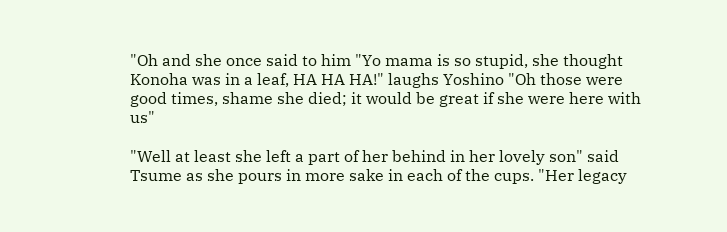"Oh and she once said to him "Yo mama is so stupid, she thought Konoha was in a leaf, HA HA HA!" laughs Yoshino "Oh those were good times, shame she died; it would be great if she were here with us"

"Well at least she left a part of her behind in her lovely son" said Tsume as she pours in more sake in each of the cups. "Her legacy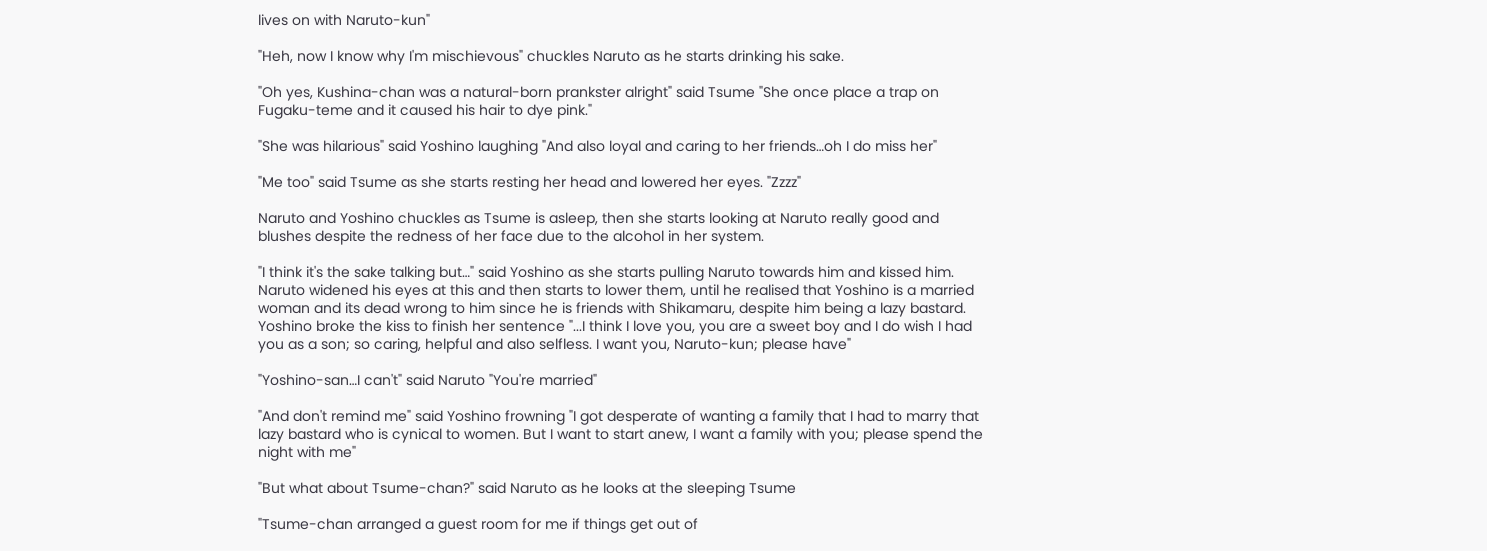lives on with Naruto-kun"

"Heh, now I know why I'm mischievous" chuckles Naruto as he starts drinking his sake.

"Oh yes, Kushina-chan was a natural-born prankster alright" said Tsume "She once place a trap on Fugaku-teme and it caused his hair to dye pink."

"She was hilarious" said Yoshino laughing "And also loyal and caring to her friends…oh I do miss her"

"Me too" said Tsume as she starts resting her head and lowered her eyes. "Zzzz"

Naruto and Yoshino chuckles as Tsume is asleep, then she starts looking at Naruto really good and blushes despite the redness of her face due to the alcohol in her system.

"I think it's the sake talking but…" said Yoshino as she starts pulling Naruto towards him and kissed him. Naruto widened his eyes at this and then starts to lower them, until he realised that Yoshino is a married woman and its dead wrong to him since he is friends with Shikamaru, despite him being a lazy bastard. Yoshino broke the kiss to finish her sentence "...I think I love you, you are a sweet boy and I do wish I had you as a son; so caring, helpful and also selfless. I want you, Naruto-kun; please have"

"Yoshino-san…I can't" said Naruto "You're married"

"And don't remind me" said Yoshino frowning "I got desperate of wanting a family that I had to marry that lazy bastard who is cynical to women. But I want to start anew, I want a family with you; please spend the night with me"

"But what about Tsume-chan?" said Naruto as he looks at the sleeping Tsume

"Tsume-chan arranged a guest room for me if things get out of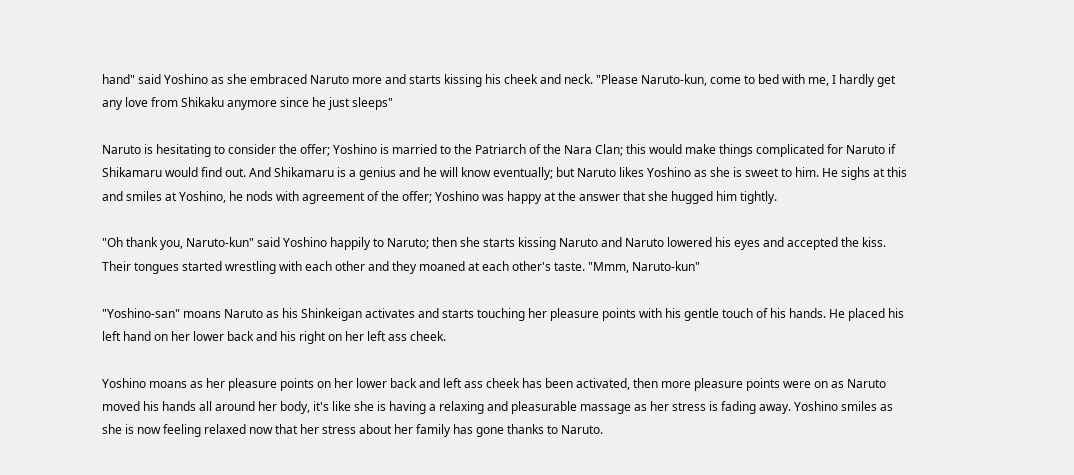hand" said Yoshino as she embraced Naruto more and starts kissing his cheek and neck. "Please Naruto-kun, come to bed with me, I hardly get any love from Shikaku anymore since he just sleeps"

Naruto is hesitating to consider the offer; Yoshino is married to the Patriarch of the Nara Clan; this would make things complicated for Naruto if Shikamaru would find out. And Shikamaru is a genius and he will know eventually; but Naruto likes Yoshino as she is sweet to him. He sighs at this and smiles at Yoshino, he nods with agreement of the offer; Yoshino was happy at the answer that she hugged him tightly.

"Oh thank you, Naruto-kun" said Yoshino happily to Naruto; then she starts kissing Naruto and Naruto lowered his eyes and accepted the kiss. Their tongues started wrestling with each other and they moaned at each other's taste. "Mmm, Naruto-kun"

"Yoshino-san" moans Naruto as his Shinkeigan activates and starts touching her pleasure points with his gentle touch of his hands. He placed his left hand on her lower back and his right on her left ass cheek.

Yoshino moans as her pleasure points on her lower back and left ass cheek has been activated, then more pleasure points were on as Naruto moved his hands all around her body, it's like she is having a relaxing and pleasurable massage as her stress is fading away. Yoshino smiles as she is now feeling relaxed now that her stress about her family has gone thanks to Naruto.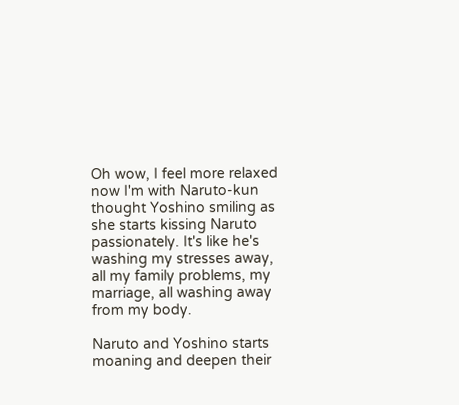Oh wow, I feel more relaxed now I'm with Naruto-kun thought Yoshino smiling as she starts kissing Naruto passionately. It's like he's washing my stresses away, all my family problems, my marriage, all washing away from my body.

Naruto and Yoshino starts moaning and deepen their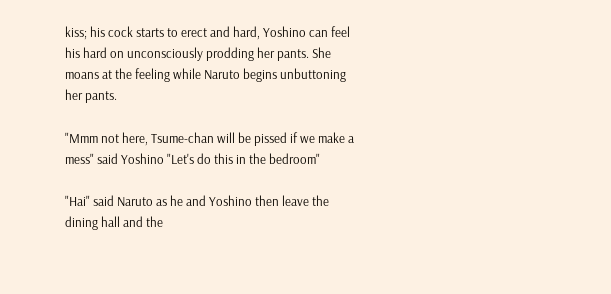kiss; his cock starts to erect and hard, Yoshino can feel his hard on unconsciously prodding her pants. She moans at the feeling while Naruto begins unbuttoning her pants.

"Mmm not here, Tsume-chan will be pissed if we make a mess" said Yoshino "Let's do this in the bedroom"

"Hai" said Naruto as he and Yoshino then leave the dining hall and the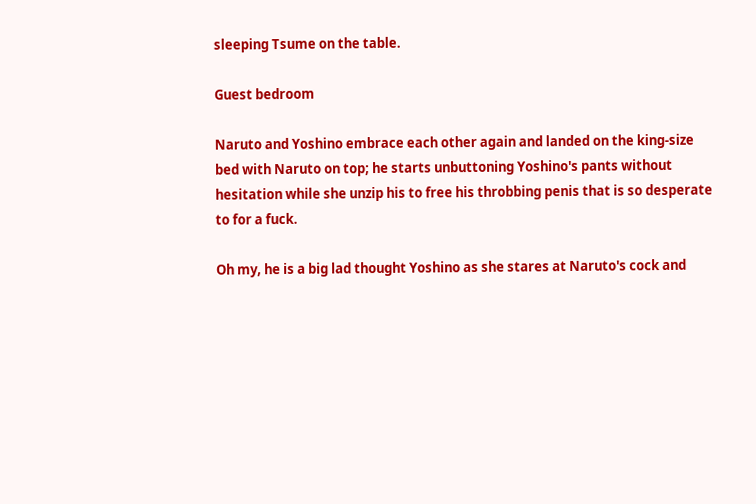sleeping Tsume on the table.

Guest bedroom

Naruto and Yoshino embrace each other again and landed on the king-size bed with Naruto on top; he starts unbuttoning Yoshino's pants without hesitation while she unzip his to free his throbbing penis that is so desperate to for a fuck.

Oh my, he is a big lad thought Yoshino as she stares at Naruto's cock and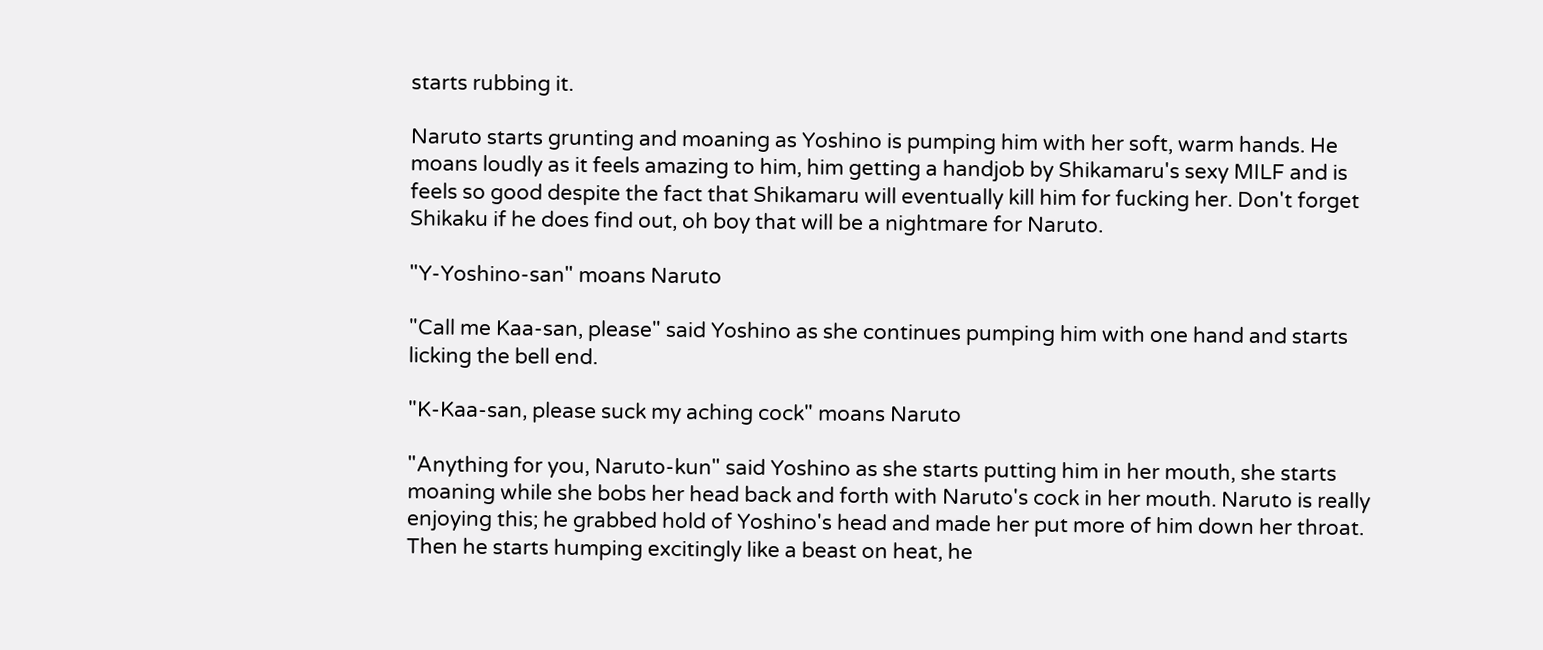starts rubbing it.

Naruto starts grunting and moaning as Yoshino is pumping him with her soft, warm hands. He moans loudly as it feels amazing to him, him getting a handjob by Shikamaru's sexy MILF and is feels so good despite the fact that Shikamaru will eventually kill him for fucking her. Don't forget Shikaku if he does find out, oh boy that will be a nightmare for Naruto.

"Y-Yoshino-san" moans Naruto

"Call me Kaa-san, please" said Yoshino as she continues pumping him with one hand and starts licking the bell end.

"K-Kaa-san, please suck my aching cock" moans Naruto

"Anything for you, Naruto-kun" said Yoshino as she starts putting him in her mouth, she starts moaning while she bobs her head back and forth with Naruto's cock in her mouth. Naruto is really enjoying this; he grabbed hold of Yoshino's head and made her put more of him down her throat. Then he starts humping excitingly like a beast on heat, he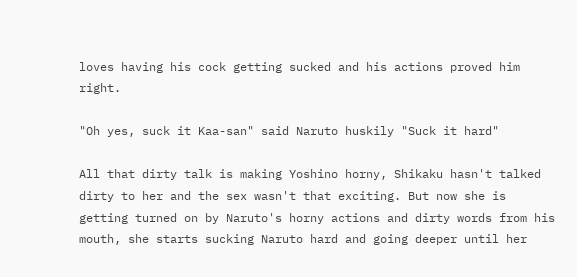loves having his cock getting sucked and his actions proved him right.

"Oh yes, suck it Kaa-san" said Naruto huskily "Suck it hard"

All that dirty talk is making Yoshino horny, Shikaku hasn't talked dirty to her and the sex wasn't that exciting. But now she is getting turned on by Naruto's horny actions and dirty words from his mouth, she starts sucking Naruto hard and going deeper until her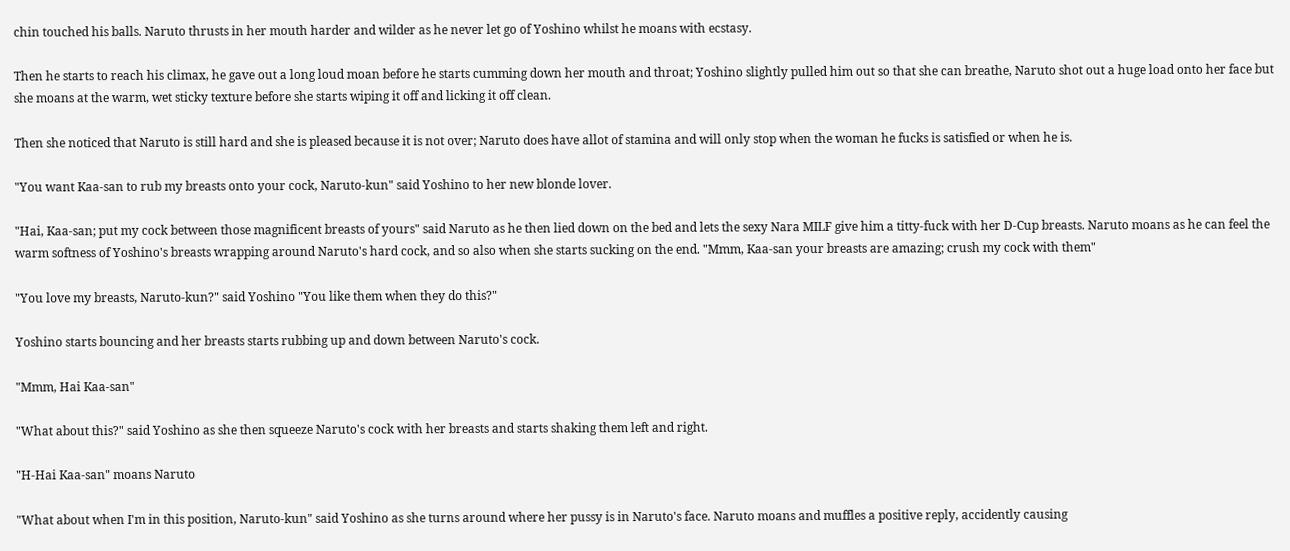chin touched his balls. Naruto thrusts in her mouth harder and wilder as he never let go of Yoshino whilst he moans with ecstasy.

Then he starts to reach his climax, he gave out a long loud moan before he starts cumming down her mouth and throat; Yoshino slightly pulled him out so that she can breathe, Naruto shot out a huge load onto her face but she moans at the warm, wet sticky texture before she starts wiping it off and licking it off clean.

Then she noticed that Naruto is still hard and she is pleased because it is not over; Naruto does have allot of stamina and will only stop when the woman he fucks is satisfied or when he is.

"You want Kaa-san to rub my breasts onto your cock, Naruto-kun" said Yoshino to her new blonde lover.

"Hai, Kaa-san; put my cock between those magnificent breasts of yours" said Naruto as he then lied down on the bed and lets the sexy Nara MILF give him a titty-fuck with her D-Cup breasts. Naruto moans as he can feel the warm softness of Yoshino's breasts wrapping around Naruto's hard cock, and so also when she starts sucking on the end. "Mmm, Kaa-san your breasts are amazing; crush my cock with them"

"You love my breasts, Naruto-kun?" said Yoshino "You like them when they do this?"

Yoshino starts bouncing and her breasts starts rubbing up and down between Naruto's cock.

"Mmm, Hai Kaa-san"

"What about this?" said Yoshino as she then squeeze Naruto's cock with her breasts and starts shaking them left and right.

"H-Hai Kaa-san" moans Naruto

"What about when I'm in this position, Naruto-kun" said Yoshino as she turns around where her pussy is in Naruto's face. Naruto moans and muffles a positive reply, accidently causing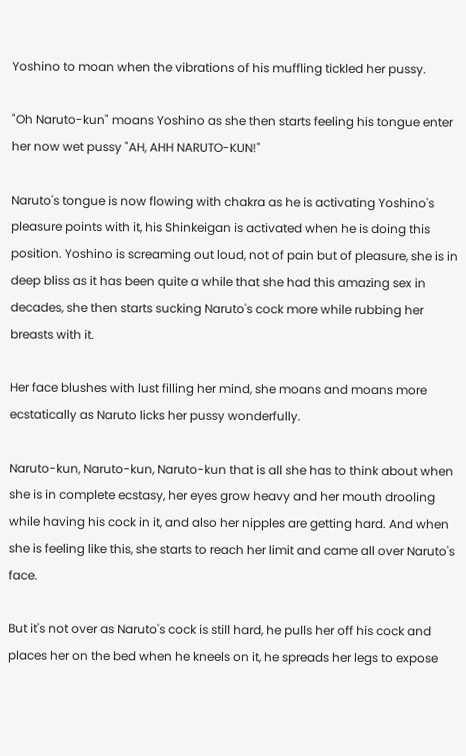Yoshino to moan when the vibrations of his muffling tickled her pussy.

"Oh Naruto-kun" moans Yoshino as she then starts feeling his tongue enter her now wet pussy "AH, AHH NARUTO-KUN!"

Naruto's tongue is now flowing with chakra as he is activating Yoshino's pleasure points with it, his Shinkeigan is activated when he is doing this position. Yoshino is screaming out loud, not of pain but of pleasure, she is in deep bliss as it has been quite a while that she had this amazing sex in decades, she then starts sucking Naruto's cock more while rubbing her breasts with it.

Her face blushes with lust filling her mind, she moans and moans more ecstatically as Naruto licks her pussy wonderfully.

Naruto-kun, Naruto-kun, Naruto-kun that is all she has to think about when she is in complete ecstasy, her eyes grow heavy and her mouth drooling while having his cock in it, and also her nipples are getting hard. And when she is feeling like this, she starts to reach her limit and came all over Naruto's face.

But it's not over as Naruto's cock is still hard, he pulls her off his cock and places her on the bed when he kneels on it, he spreads her legs to expose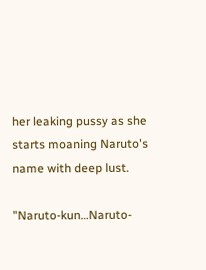her leaking pussy as she starts moaning Naruto's name with deep lust.

"Naruto-kun…Naruto-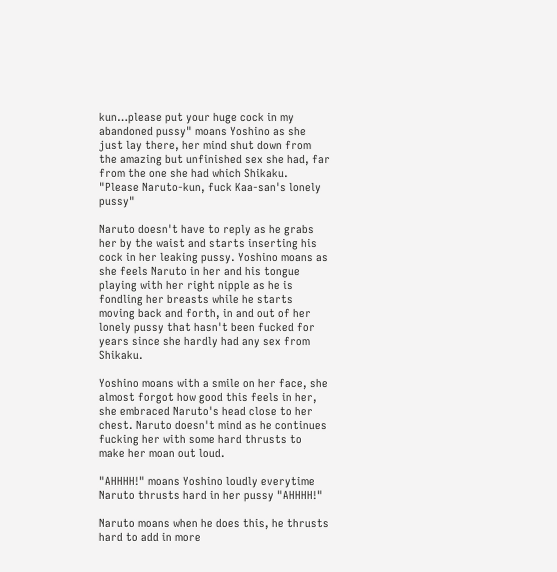kun…please put your huge cock in my abandoned pussy" moans Yoshino as she just lay there, her mind shut down from the amazing but unfinished sex she had, far from the one she had which Shikaku. "Please Naruto-kun, fuck Kaa-san's lonely pussy"

Naruto doesn't have to reply as he grabs her by the waist and starts inserting his cock in her leaking pussy. Yoshino moans as she feels Naruto in her and his tongue playing with her right nipple as he is fondling her breasts while he starts moving back and forth, in and out of her lonely pussy that hasn't been fucked for years since she hardly had any sex from Shikaku.

Yoshino moans with a smile on her face, she almost forgot how good this feels in her, she embraced Naruto's head close to her chest. Naruto doesn't mind as he continues fucking her with some hard thrusts to make her moan out loud.

"AHHHH!" moans Yoshino loudly everytime Naruto thrusts hard in her pussy "AHHHH!"

Naruto moans when he does this, he thrusts hard to add in more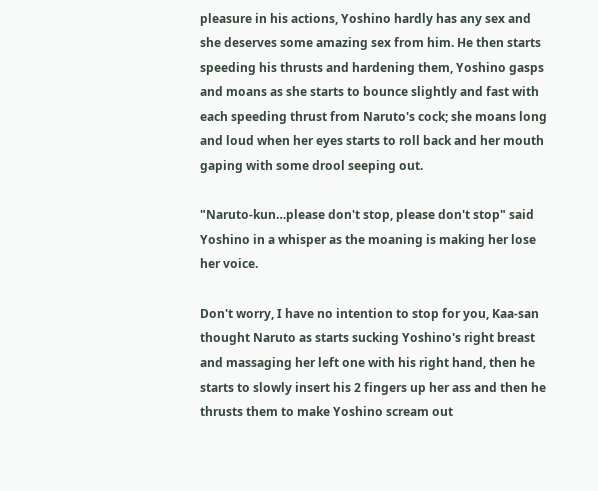pleasure in his actions, Yoshino hardly has any sex and she deserves some amazing sex from him. He then starts speeding his thrusts and hardening them, Yoshino gasps and moans as she starts to bounce slightly and fast with each speeding thrust from Naruto's cock; she moans long and loud when her eyes starts to roll back and her mouth gaping with some drool seeping out.

"Naruto-kun…please don't stop, please don't stop" said Yoshino in a whisper as the moaning is making her lose her voice.

Don't worry, I have no intention to stop for you, Kaa-san thought Naruto as starts sucking Yoshino's right breast and massaging her left one with his right hand, then he starts to slowly insert his 2 fingers up her ass and then he thrusts them to make Yoshino scream out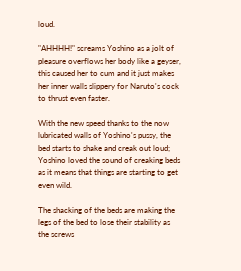loud.

"AHHHH!" screams Yoshino as a jolt of pleasure overflows her body like a geyser, this caused her to cum and it just makes her inner walls slippery for Naruto's cock to thrust even faster.

With the new speed thanks to the now lubricated walls of Yoshino's pussy, the bed starts to shake and creak out loud; Yoshino loved the sound of creaking beds as it means that things are starting to get even wild.

The shacking of the beds are making the legs of the bed to lose their stability as the screws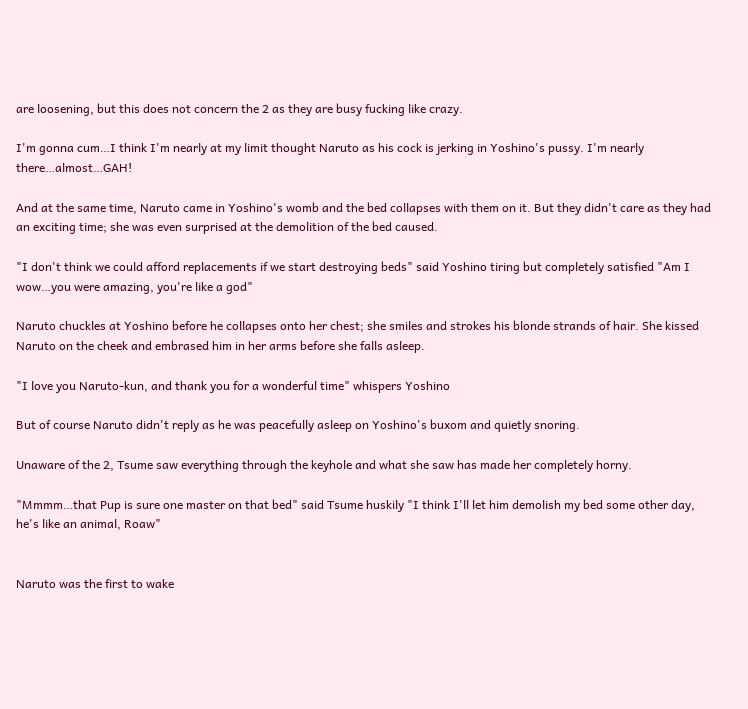are loosening, but this does not concern the 2 as they are busy fucking like crazy.

I'm gonna cum…I think I'm nearly at my limit thought Naruto as his cock is jerking in Yoshino's pussy. I'm nearly there…almost…GAH!

And at the same time, Naruto came in Yoshino's womb and the bed collapses with them on it. But they didn't care as they had an exciting time; she was even surprised at the demolition of the bed caused.

"I don't think we could afford replacements if we start destroying beds" said Yoshino tiring but completely satisfied "Am I wow…you were amazing, you're like a god"

Naruto chuckles at Yoshino before he collapses onto her chest; she smiles and strokes his blonde strands of hair. She kissed Naruto on the cheek and embrased him in her arms before she falls asleep.

"I love you Naruto-kun, and thank you for a wonderful time" whispers Yoshino

But of course Naruto didn't reply as he was peacefully asleep on Yoshino's buxom and quietly snoring.

Unaware of the 2, Tsume saw everything through the keyhole and what she saw has made her completely horny.

"Mmmm…that Pup is sure one master on that bed" said Tsume huskily "I think I'll let him demolish my bed some other day, he's like an animal, Roaw"


Naruto was the first to wake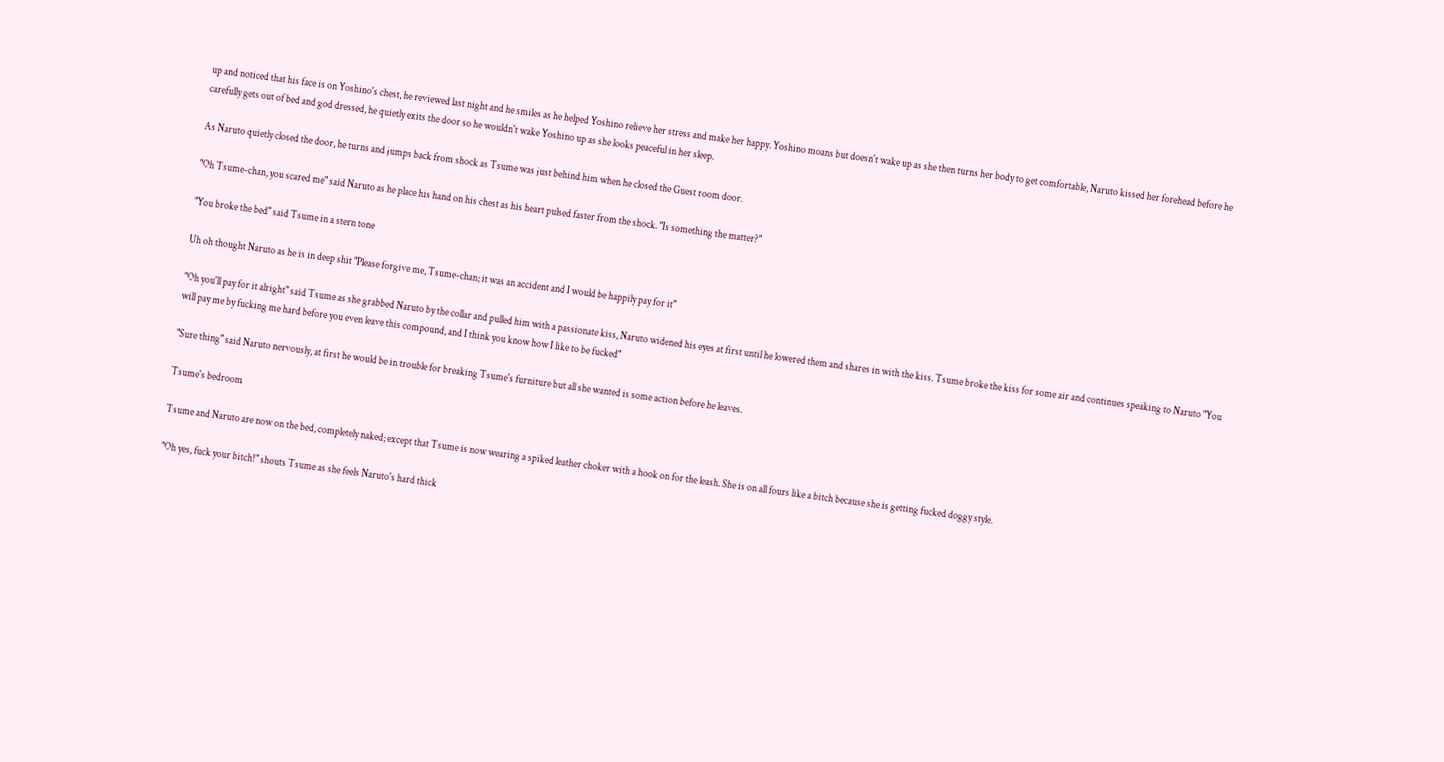up and noticed that his face is on Yoshino's chest, he reviewed last night and he smiles as he helped Yoshino relieve her stress and make her happy. Yoshino moans but doesn't wake up as she then turns her body to get comfortable, Naruto kissed her forehead before he carefully gets out of bed and god dressed, he quietly exits the door so he wouldn't wake Yoshino up as she looks peaceful in her sleep.

As Naruto quietly closed the door, he turns and jumps back from shock as Tsume was just behind him when he closed the Guest room door.

"Oh Tsume-chan, you scared me" said Naruto as he place his hand on his chest as his heart pulsed faster from the shock. "Is something the matter?"

"You broke the bed" said Tsume in a stern tone

Uh oh thought Naruto as he is in deep shit "Please forgive me, Tsume-chan; it was an accident and I would be happily pay for it"

"Oh you'll pay for it alright" said Tsume as she grabbed Naruto by the collar and pulled him with a passionate kiss, Naruto widened his eyes at first until he lowered them and shares in with the kiss. Tsume broke the kiss for some air and continues speaking to Naruto "You will pay me by fucking me hard before you even leave this compound, and I think you know how I like to be fucked"

"Sure thing" said Naruto nervously, at first he would be in trouble for breaking Tsume's furniture but all she wanted is some action before he leaves.

Tsume's bedroom

Tsume and Naruto are now on the bed, completely naked; except that Tsume is now wearing a spiked leather choker with a hook on for the leash. She is on all fours like a bitch because she is getting fucked doggy style.

"Oh yes, fuck your bitch!" shouts Tsume as she feels Naruto's hard thick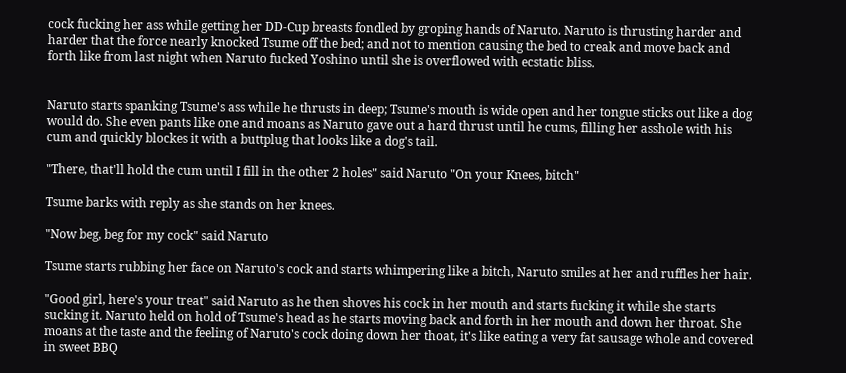cock fucking her ass while getting her DD-Cup breasts fondled by groping hands of Naruto. Naruto is thrusting harder and harder that the force nearly knocked Tsume off the bed; and not to mention causing the bed to creak and move back and forth like from last night when Naruto fucked Yoshino until she is overflowed with ecstatic bliss.


Naruto starts spanking Tsume's ass while he thrusts in deep; Tsume's mouth is wide open and her tongue sticks out like a dog would do. She even pants like one and moans as Naruto gave out a hard thrust until he cums, filling her asshole with his cum and quickly blockes it with a buttplug that looks like a dog's tail.

"There, that'll hold the cum until I fill in the other 2 holes" said Naruto "On your Knees, bitch"

Tsume barks with reply as she stands on her knees.

"Now beg, beg for my cock" said Naruto

Tsume starts rubbing her face on Naruto's cock and starts whimpering like a bitch, Naruto smiles at her and ruffles her hair.

"Good girl, here's your treat" said Naruto as he then shoves his cock in her mouth and starts fucking it while she starts sucking it. Naruto held on hold of Tsume's head as he starts moving back and forth in her mouth and down her throat. She moans at the taste and the feeling of Naruto's cock doing down her thoat, it's like eating a very fat sausage whole and covered in sweet BBQ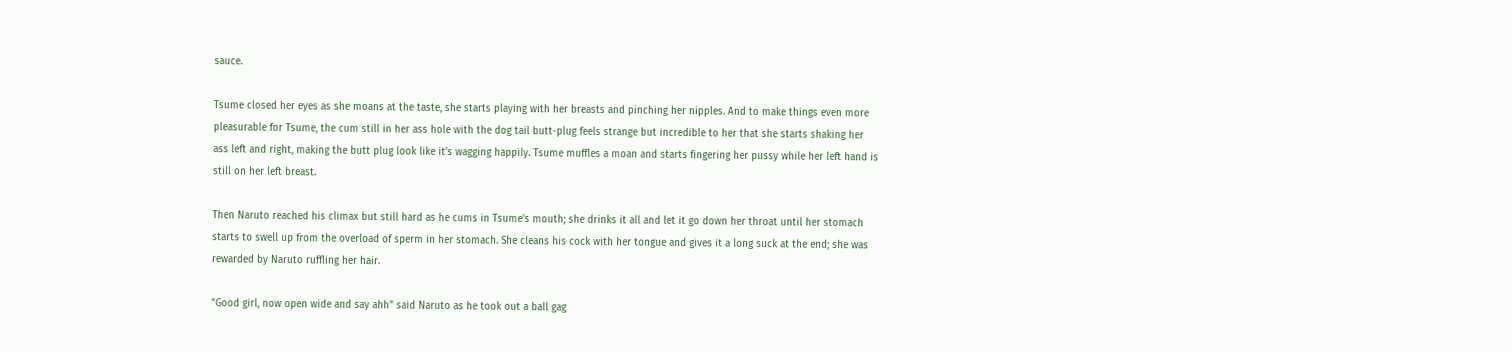sauce.

Tsume closed her eyes as she moans at the taste, she starts playing with her breasts and pinching her nipples. And to make things even more pleasurable for Tsume, the cum still in her ass hole with the dog tail butt-plug feels strange but incredible to her that she starts shaking her ass left and right, making the butt plug look like it's wagging happily. Tsume muffles a moan and starts fingering her pussy while her left hand is still on her left breast.

Then Naruto reached his climax but still hard as he cums in Tsume's mouth; she drinks it all and let it go down her throat until her stomach starts to swell up from the overload of sperm in her stomach. She cleans his cock with her tongue and gives it a long suck at the end; she was rewarded by Naruto ruffling her hair.

"Good girl, now open wide and say ahh" said Naruto as he took out a ball gag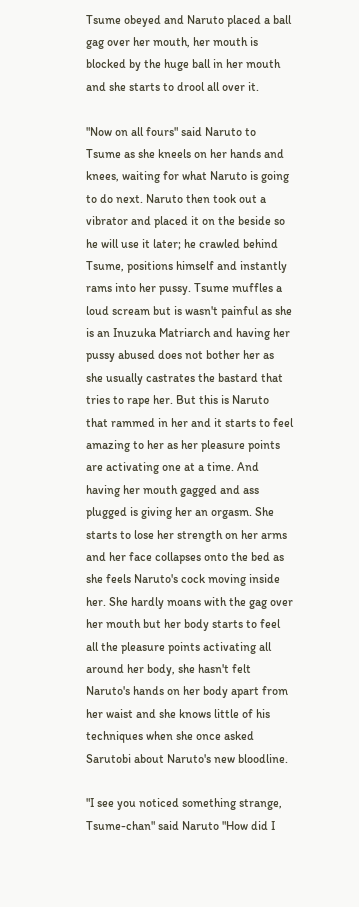Tsume obeyed and Naruto placed a ball gag over her mouth, her mouth is blocked by the huge ball in her mouth and she starts to drool all over it.

"Now on all fours" said Naruto to Tsume as she kneels on her hands and knees, waiting for what Naruto is going to do next. Naruto then took out a vibrator and placed it on the beside so he will use it later; he crawled behind Tsume, positions himself and instantly rams into her pussy. Tsume muffles a loud scream but is wasn't painful as she is an Inuzuka Matriarch and having her pussy abused does not bother her as she usually castrates the bastard that tries to rape her. But this is Naruto that rammed in her and it starts to feel amazing to her as her pleasure points are activating one at a time. And having her mouth gagged and ass plugged is giving her an orgasm. She starts to lose her strength on her arms and her face collapses onto the bed as she feels Naruto's cock moving inside her. She hardly moans with the gag over her mouth but her body starts to feel all the pleasure points activating all around her body, she hasn't felt Naruto's hands on her body apart from her waist and she knows little of his techniques when she once asked Sarutobi about Naruto's new bloodline.

"I see you noticed something strange, Tsume-chan" said Naruto "How did I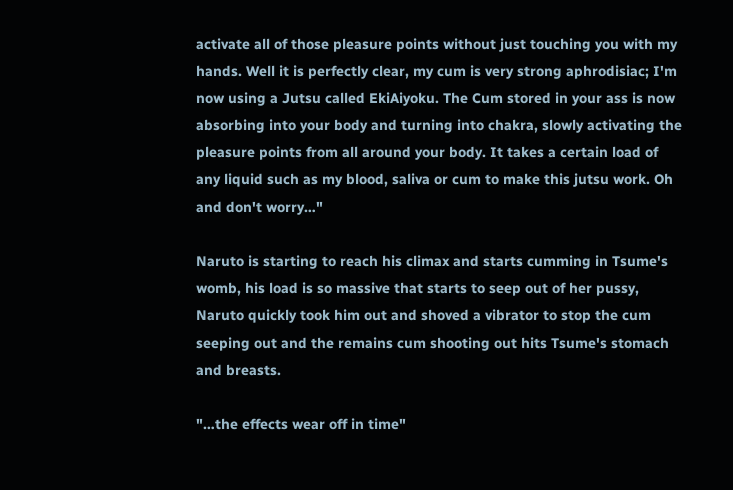activate all of those pleasure points without just touching you with my hands. Well it is perfectly clear, my cum is very strong aphrodisiac; I'm now using a Jutsu called EkiAiyoku. The Cum stored in your ass is now absorbing into your body and turning into chakra, slowly activating the pleasure points from all around your body. It takes a certain load of any liquid such as my blood, saliva or cum to make this jutsu work. Oh and don't worry…"

Naruto is starting to reach his climax and starts cumming in Tsume's womb, his load is so massive that starts to seep out of her pussy, Naruto quickly took him out and shoved a vibrator to stop the cum seeping out and the remains cum shooting out hits Tsume's stomach and breasts.

"…the effects wear off in time"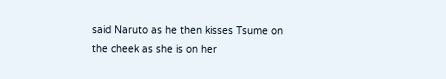said Naruto as he then kisses Tsume on the cheek as she is on her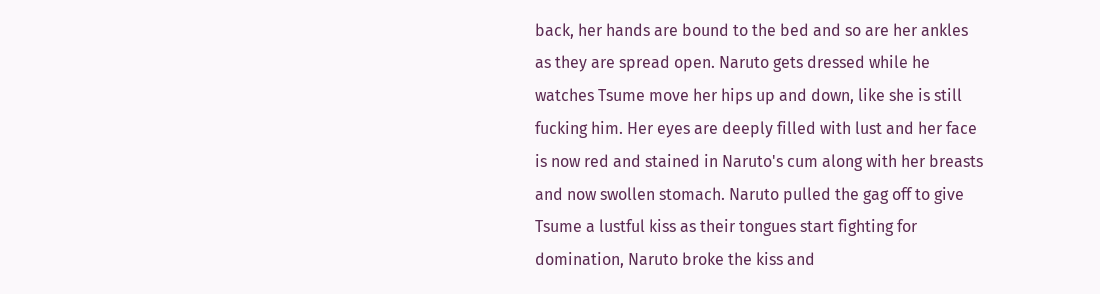back, her hands are bound to the bed and so are her ankles as they are spread open. Naruto gets dressed while he watches Tsume move her hips up and down, like she is still fucking him. Her eyes are deeply filled with lust and her face is now red and stained in Naruto's cum along with her breasts and now swollen stomach. Naruto pulled the gag off to give Tsume a lustful kiss as their tongues start fighting for domination, Naruto broke the kiss and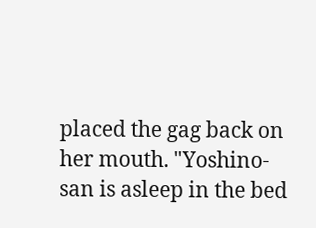placed the gag back on her mouth. "Yoshino-san is asleep in the bed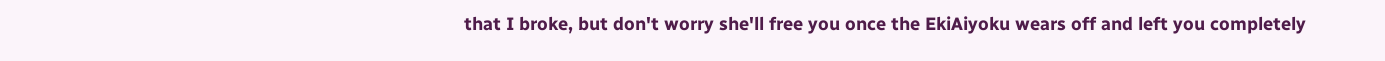that I broke, but don't worry she'll free you once the EkiAiyoku wears off and left you completely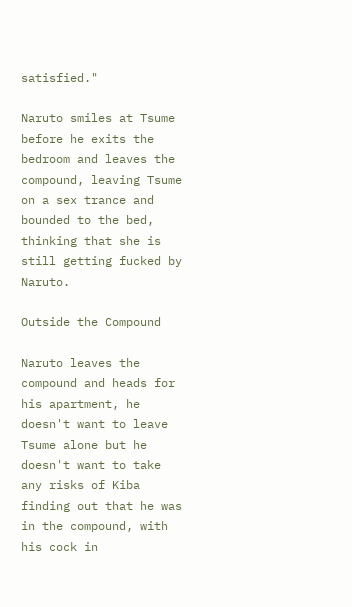satisfied."

Naruto smiles at Tsume before he exits the bedroom and leaves the compound, leaving Tsume on a sex trance and bounded to the bed, thinking that she is still getting fucked by Naruto.

Outside the Compound

Naruto leaves the compound and heads for his apartment, he doesn't want to leave Tsume alone but he doesn't want to take any risks of Kiba finding out that he was in the compound, with his cock in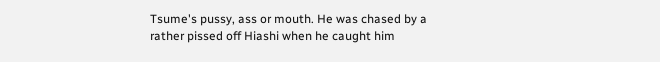Tsume's pussy, ass or mouth. He was chased by a rather pissed off Hiashi when he caught him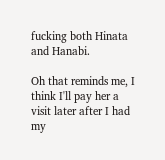fucking both Hinata and Hanabi.

Oh that reminds me, I think I'll pay her a visit later after I had my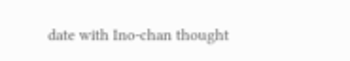date with Ino-chan thought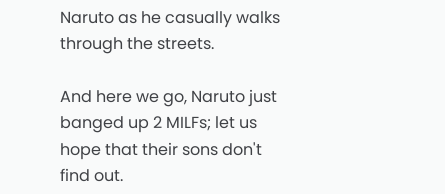Naruto as he casually walks through the streets.

And here we go, Naruto just banged up 2 MILFs; let us hope that their sons don't find out.